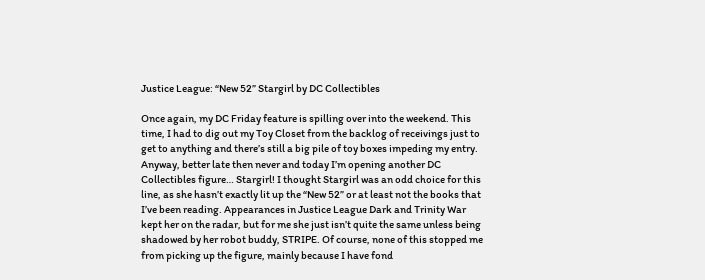Justice League: “New 52” Stargirl by DC Collectibles

Once again, my DC Friday feature is spilling over into the weekend. This time, I had to dig out my Toy Closet from the backlog of receivings just to get to anything and there’s still a big pile of toy boxes impeding my entry. Anyway, better late then never and today I’m opening another DC Collectibles figure… Stargirl! I thought Stargirl was an odd choice for this line, as she hasn’t exactly lit up the “New 52” or at least not the books that I’ve been reading. Appearances in Justice League Dark and Trinity War kept her on the radar, but for me she just isn’t quite the same unless being shadowed by her robot buddy, STRIPE. Of course, none of this stopped me from picking up the figure, mainly because I have fond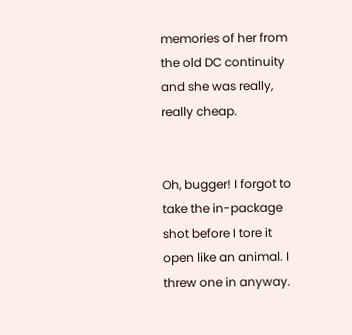memories of her from the old DC continuity and she was really, really cheap.


Oh, bugger! I forgot to take the in-package shot before I tore it open like an animal. I threw one in anyway.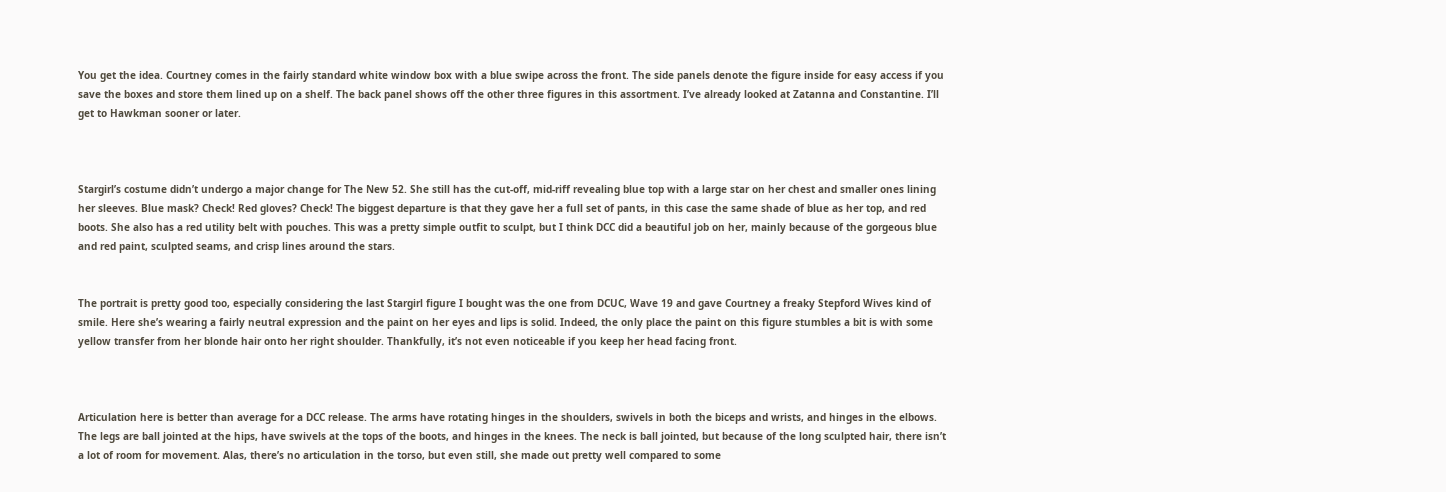You get the idea. Courtney comes in the fairly standard white window box with a blue swipe across the front. The side panels denote the figure inside for easy access if you save the boxes and store them lined up on a shelf. The back panel shows off the other three figures in this assortment. I’ve already looked at Zatanna and Constantine. I’ll get to Hawkman sooner or later.



Stargirl’s costume didn’t undergo a major change for The New 52. She still has the cut-off, mid-riff revealing blue top with a large star on her chest and smaller ones lining her sleeves. Blue mask? Check! Red gloves? Check! The biggest departure is that they gave her a full set of pants, in this case the same shade of blue as her top, and red boots. She also has a red utility belt with pouches. This was a pretty simple outfit to sculpt, but I think DCC did a beautiful job on her, mainly because of the gorgeous blue and red paint, sculpted seams, and crisp lines around the stars.


The portrait is pretty good too, especially considering the last Stargirl figure I bought was the one from DCUC, Wave 19 and gave Courtney a freaky Stepford Wives kind of smile. Here she’s wearing a fairly neutral expression and the paint on her eyes and lips is solid. Indeed, the only place the paint on this figure stumbles a bit is with some yellow transfer from her blonde hair onto her right shoulder. Thankfully, it’s not even noticeable if you keep her head facing front.



Articulation here is better than average for a DCC release. The arms have rotating hinges in the shoulders, swivels in both the biceps and wrists, and hinges in the elbows. The legs are ball jointed at the hips, have swivels at the tops of the boots, and hinges in the knees. The neck is ball jointed, but because of the long sculpted hair, there isn’t a lot of room for movement. Alas, there’s no articulation in the torso, but even still, she made out pretty well compared to some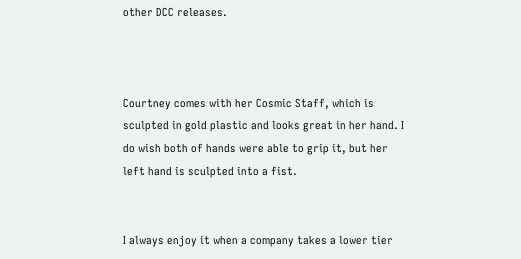other DCC releases.



Courtney comes with her Cosmic Staff, which is sculpted in gold plastic and looks great in her hand. I do wish both of hands were able to grip it, but her left hand is sculpted into a fist.


I always enjoy it when a company takes a lower tier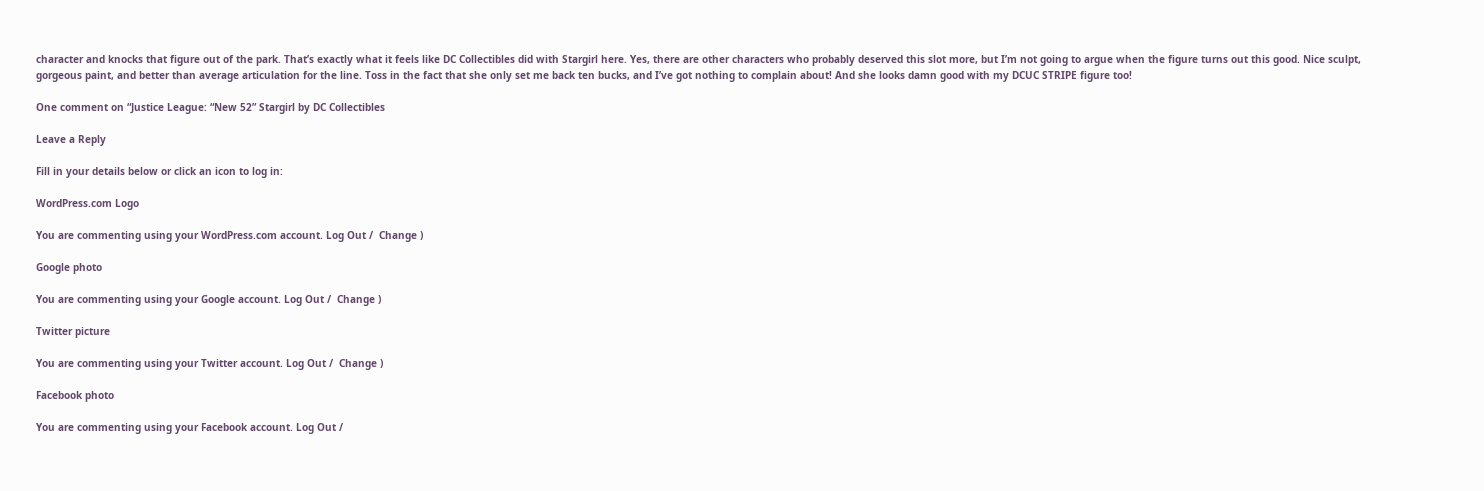character and knocks that figure out of the park. That’s exactly what it feels like DC Collectibles did with Stargirl here. Yes, there are other characters who probably deserved this slot more, but I’m not going to argue when the figure turns out this good. Nice sculpt, gorgeous paint, and better than average articulation for the line. Toss in the fact that she only set me back ten bucks, and I’ve got nothing to complain about! And she looks damn good with my DCUC STRIPE figure too!

One comment on “Justice League: “New 52” Stargirl by DC Collectibles

Leave a Reply

Fill in your details below or click an icon to log in:

WordPress.com Logo

You are commenting using your WordPress.com account. Log Out /  Change )

Google photo

You are commenting using your Google account. Log Out /  Change )

Twitter picture

You are commenting using your Twitter account. Log Out /  Change )

Facebook photo

You are commenting using your Facebook account. Log Out /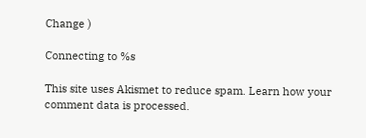Change )

Connecting to %s

This site uses Akismet to reduce spam. Learn how your comment data is processed.